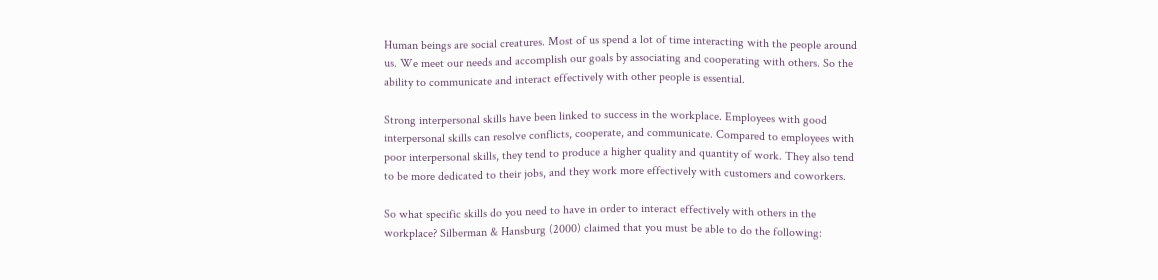Human beings are social creatures. Most of us spend a lot of time interacting with the people around us. We meet our needs and accomplish our goals by associating and cooperating with others. So the ability to communicate and interact effectively with other people is essential.

Strong interpersonal skills have been linked to success in the workplace. Employees with good interpersonal skills can resolve conflicts, cooperate, and communicate. Compared to employees with poor interpersonal skills, they tend to produce a higher quality and quantity of work. They also tend to be more dedicated to their jobs, and they work more effectively with customers and coworkers.

So what specific skills do you need to have in order to interact effectively with others in the workplace? Silberman & Hansburg (2000) claimed that you must be able to do the following: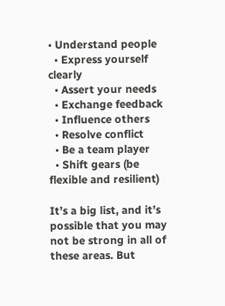• Understand people
  • Express yourself clearly
  • Assert your needs
  • Exchange feedback
  • Influence others
  • Resolve conflict
  • Be a team player
  • Shift gears (be flexible and resilient)

It’s a big list, and it’s possible that you may not be strong in all of these areas. But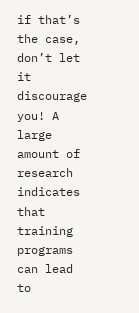if that’s the case, don’t let it discourage you! A large amount of research indicates that training programs can lead to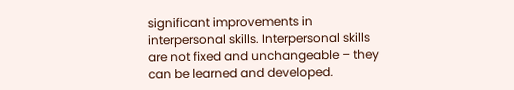significant improvements in interpersonal skills. Interpersonal skills are not fixed and unchangeable – they can be learned and developed.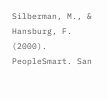Silberman, M., & Hansburg, F. (2000). PeopleSmart. San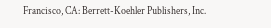Francisco, CA: Berrett-Koehler Publishers, Inc.